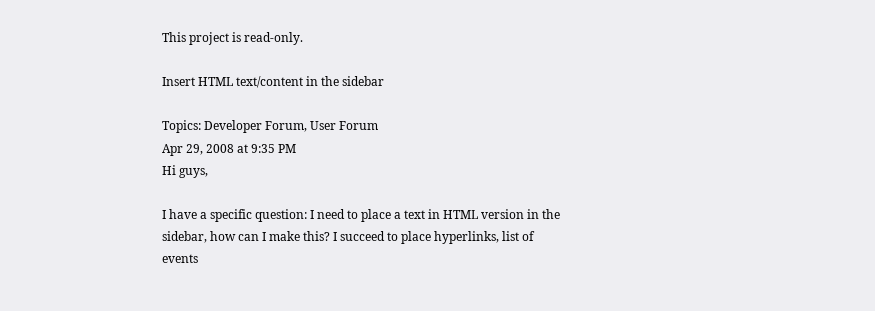This project is read-only.

Insert HTML text/content in the sidebar

Topics: Developer Forum, User Forum
Apr 29, 2008 at 9:35 PM
Hi guys,

I have a specific question: I need to place a text in HTML version in the sidebar, how can I make this? I succeed to place hyperlinks, list of events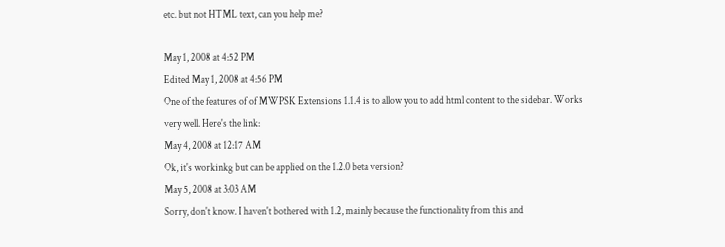etc. but not HTML text, can you help me?

May 1, 2008 at 4:52 PM
Edited May 1, 2008 at 4:56 PM
One of the features of of MWPSK Extensions 1.1.4 is to allow you to add html content to the sidebar. Works very well. Here's the link:
May 4, 2008 at 12:17 AM
Ok, it's workinkg but can be applied on the 1.2.0 beta version?
May 5, 2008 at 3:03 AM
Sorry, don't know. I haven't bothered with 1.2, mainly because the functionality from this and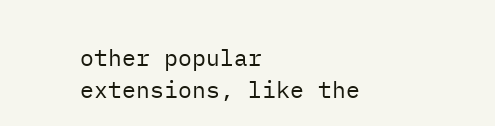other popular extensions, like the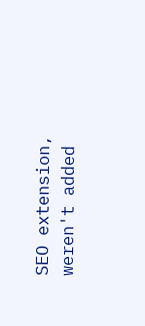SEO extension, weren't added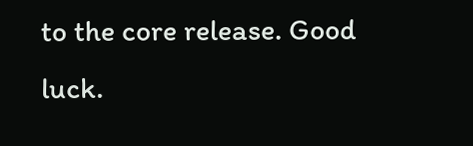to the core release. Good luck.